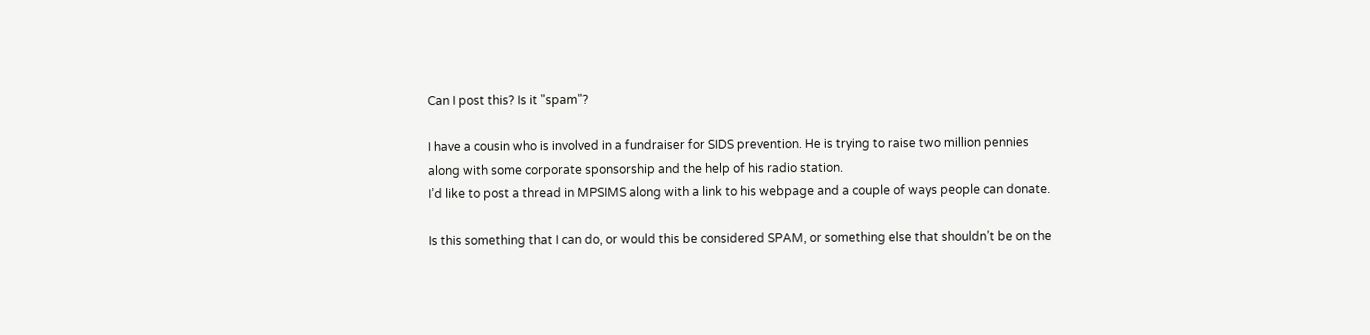Can I post this? Is it "spam"?

I have a cousin who is involved in a fundraiser for SIDS prevention. He is trying to raise two million pennies along with some corporate sponsorship and the help of his radio station.
I’d like to post a thread in MPSIMS along with a link to his webpage and a couple of ways people can donate.

Is this something that I can do, or would this be considered SPAM, or something else that shouldn’t be on the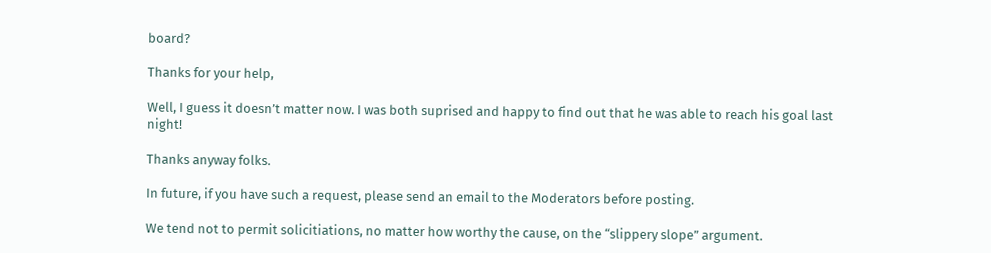board?

Thanks for your help,

Well, I guess it doesn’t matter now. I was both suprised and happy to find out that he was able to reach his goal last night!

Thanks anyway folks.

In future, if you have such a request, please send an email to the Moderators before posting.

We tend not to permit solicitiations, no matter how worthy the cause, on the “slippery slope” argument.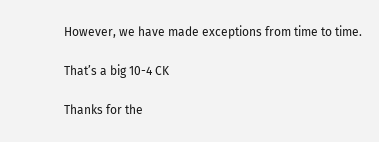However, we have made exceptions from time to time.

That’s a big 10-4 CK

Thanks for the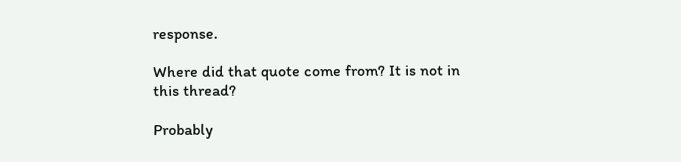response.

Where did that quote come from? It is not in this thread?

Probably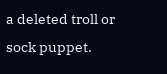a deleted troll or sock puppet.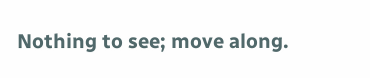Nothing to see; move along.